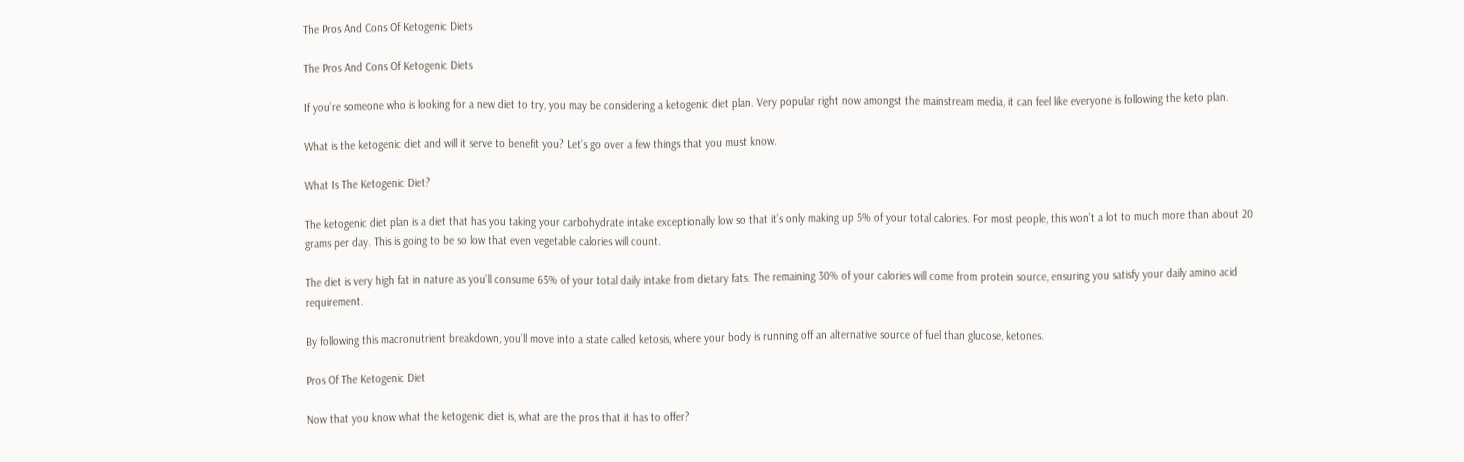The Pros And Cons Of Ketogenic Diets

The Pros And Cons Of Ketogenic Diets

If you’re someone who is looking for a new diet to try, you may be considering a ketogenic diet plan. Very popular right now amongst the mainstream media, it can feel like everyone is following the keto plan.

What is the ketogenic diet and will it serve to benefit you? Let’s go over a few things that you must know.

What Is The Ketogenic Diet?

The ketogenic diet plan is a diet that has you taking your carbohydrate intake exceptionally low so that it’s only making up 5% of your total calories. For most people, this won’t a lot to much more than about 20 grams per day. This is going to be so low that even vegetable calories will count.

The diet is very high fat in nature as you’ll consume 65% of your total daily intake from dietary fats. The remaining 30% of your calories will come from protein source, ensuring you satisfy your daily amino acid requirement.

By following this macronutrient breakdown, you’ll move into a state called ketosis, where your body is running off an alternative source of fuel than glucose, ketones.

Pros Of The Ketogenic Diet

Now that you know what the ketogenic diet is, what are the pros that it has to offer?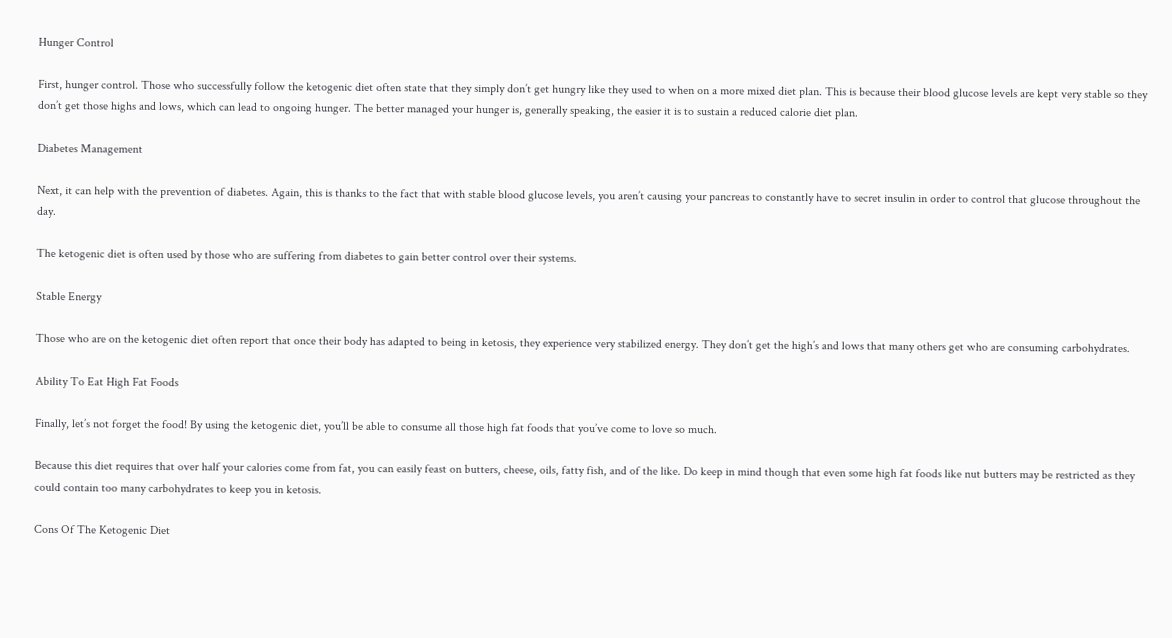Hunger Control

First, hunger control. Those who successfully follow the ketogenic diet often state that they simply don’t get hungry like they used to when on a more mixed diet plan. This is because their blood glucose levels are kept very stable so they don’t get those highs and lows, which can lead to ongoing hunger. The better managed your hunger is, generally speaking, the easier it is to sustain a reduced calorie diet plan.

Diabetes Management

Next, it can help with the prevention of diabetes. Again, this is thanks to the fact that with stable blood glucose levels, you aren’t causing your pancreas to constantly have to secret insulin in order to control that glucose throughout the day.

The ketogenic diet is often used by those who are suffering from diabetes to gain better control over their systems.

Stable Energy

Those who are on the ketogenic diet often report that once their body has adapted to being in ketosis, they experience very stabilized energy. They don’t get the high’s and lows that many others get who are consuming carbohydrates.

Ability To Eat High Fat Foods

Finally, let’s not forget the food! By using the ketogenic diet, you’ll be able to consume all those high fat foods that you’ve come to love so much.

Because this diet requires that over half your calories come from fat, you can easily feast on butters, cheese, oils, fatty fish, and of the like. Do keep in mind though that even some high fat foods like nut butters may be restricted as they could contain too many carbohydrates to keep you in ketosis.

Cons Of The Ketogenic Diet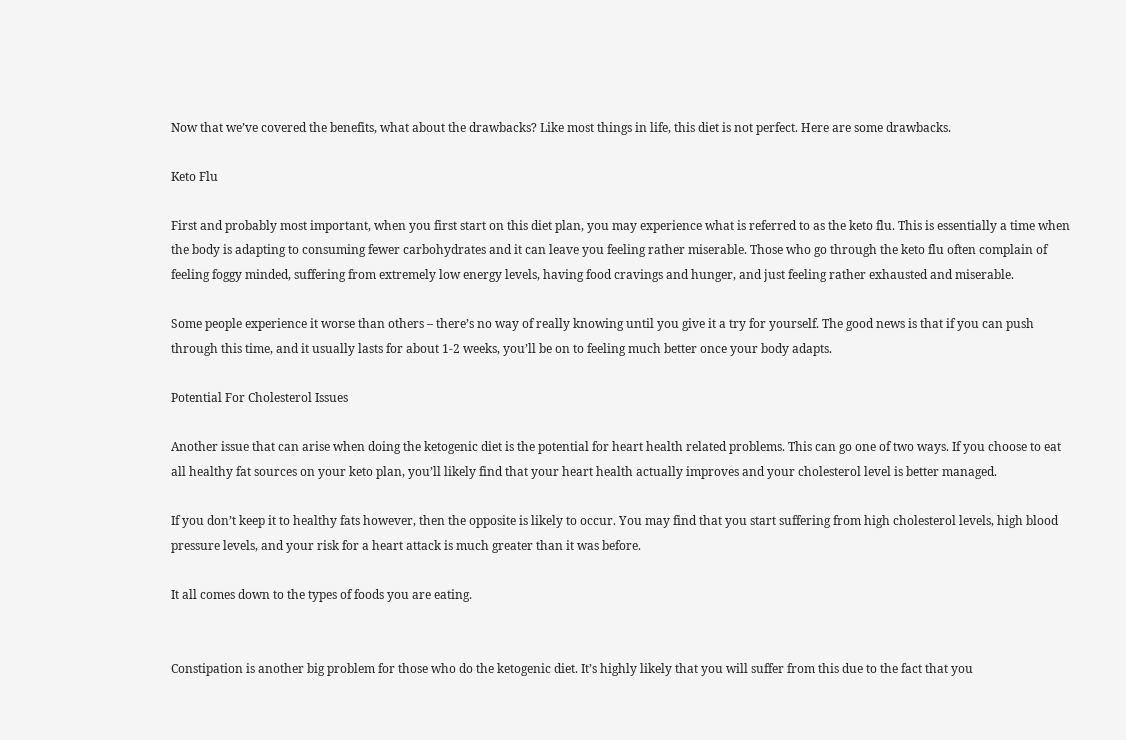Now that we’ve covered the benefits, what about the drawbacks? Like most things in life, this diet is not perfect. Here are some drawbacks.

Keto Flu

First and probably most important, when you first start on this diet plan, you may experience what is referred to as the keto flu. This is essentially a time when the body is adapting to consuming fewer carbohydrates and it can leave you feeling rather miserable. Those who go through the keto flu often complain of feeling foggy minded, suffering from extremely low energy levels, having food cravings and hunger, and just feeling rather exhausted and miserable.

Some people experience it worse than others – there’s no way of really knowing until you give it a try for yourself. The good news is that if you can push through this time, and it usually lasts for about 1-2 weeks, you’ll be on to feeling much better once your body adapts.

Potential For Cholesterol Issues

Another issue that can arise when doing the ketogenic diet is the potential for heart health related problems. This can go one of two ways. If you choose to eat all healthy fat sources on your keto plan, you’ll likely find that your heart health actually improves and your cholesterol level is better managed.

If you don’t keep it to healthy fats however, then the opposite is likely to occur. You may find that you start suffering from high cholesterol levels, high blood pressure levels, and your risk for a heart attack is much greater than it was before.

It all comes down to the types of foods you are eating.


Constipation is another big problem for those who do the ketogenic diet. It’s highly likely that you will suffer from this due to the fact that you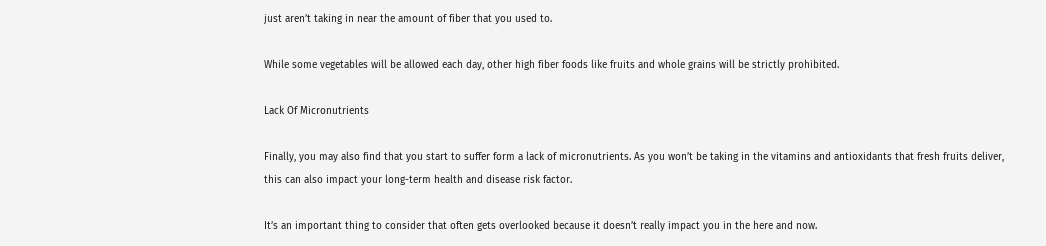just aren’t taking in near the amount of fiber that you used to.

While some vegetables will be allowed each day, other high fiber foods like fruits and whole grains will be strictly prohibited.

Lack Of Micronutrients

Finally, you may also find that you start to suffer form a lack of micronutrients. As you won’t be taking in the vitamins and antioxidants that fresh fruits deliver, this can also impact your long-term health and disease risk factor.

It’s an important thing to consider that often gets overlooked because it doesn’t really impact you in the here and now.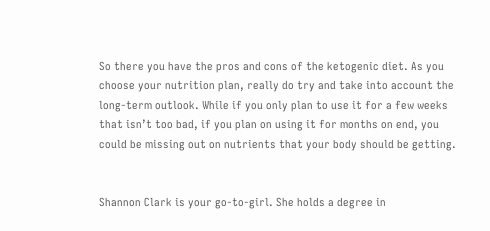So there you have the pros and cons of the ketogenic diet. As you choose your nutrition plan, really do try and take into account the long-term outlook. While if you only plan to use it for a few weeks that isn’t too bad, if you plan on using it for months on end, you could be missing out on nutrients that your body should be getting.


Shannon Clark is your go-to-girl. She holds a degree in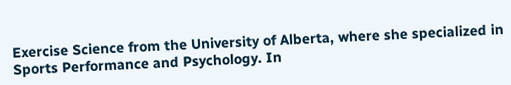Exercise Science from the University of Alberta, where she specialized in Sports Performance and Psychology. In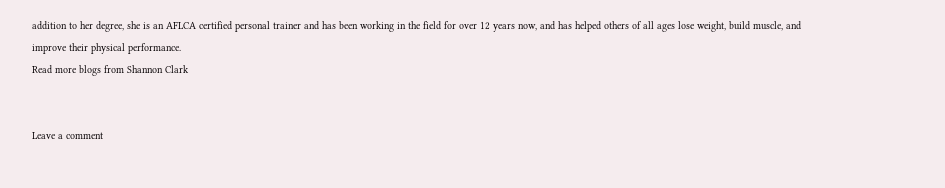addition to her degree, she is an AFLCA certified personal trainer and has been working in the field for over 12 years now, and has helped others of all ages lose weight, build muscle, and improve their physical performance.
Read more blogs from Shannon Clark


Leave a comment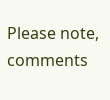Please note, comments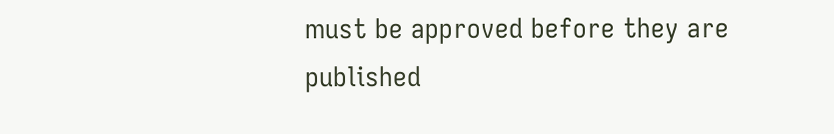must be approved before they are published